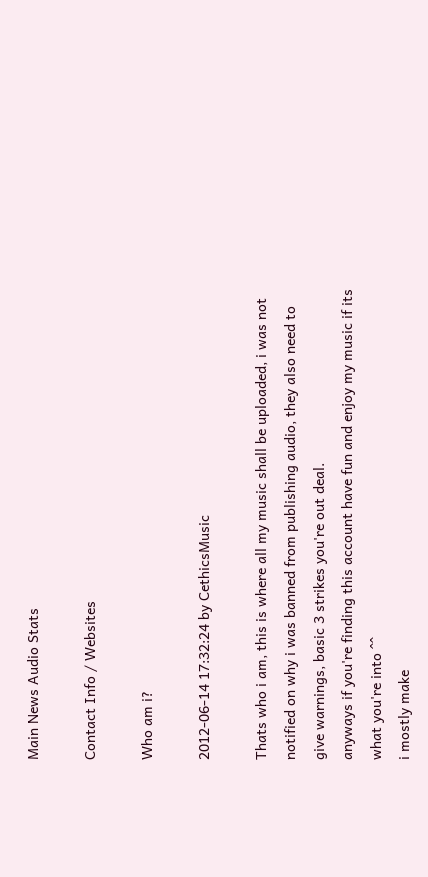Main News Audio Stats

Contact Info / Websites

Who am i?

2012-06-14 17:32:24 by CethicsMusic

Thats who i am, this is where all my music shall be uploaded, i was not notified on why i was banned from publishing audio, they also need to give warnings, basic 3 strikes you're out deal.
anyways if you're finding this account have fun and enjoy my music if its what you're into ^^
i mostly make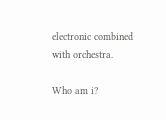electronic combined with orchestra.

Who am i?